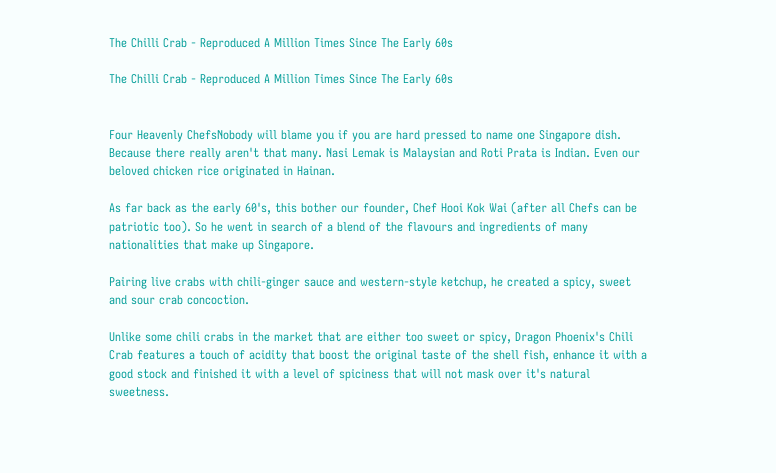The Chilli Crab - Reproduced A Million Times Since The Early 60s

The Chilli Crab - Reproduced A Million Times Since The Early 60s


Four Heavenly ChefsNobody will blame you if you are hard pressed to name one Singapore dish. Because there really aren't that many. Nasi Lemak is Malaysian and Roti Prata is Indian. Even our beloved chicken rice originated in Hainan.

As far back as the early 60's, this bother our founder, Chef Hooi Kok Wai (after all Chefs can be patriotic too). So he went in search of a blend of the flavours and ingredients of many nationalities that make up Singapore.

Pairing live crabs with chili-ginger sauce and western-style ketchup, he created a spicy, sweet and sour crab concoction.

Unlike some chili crabs in the market that are either too sweet or spicy, Dragon Phoenix's Chili Crab features a touch of acidity that boost the original taste of the shell fish, enhance it with a good stock and finished it with a level of spiciness that will not mask over it's natural sweetness.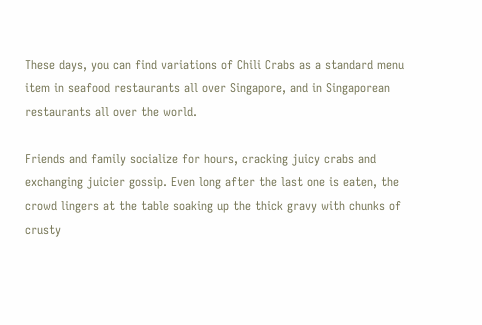These days, you can find variations of Chili Crabs as a standard menu item in seafood restaurants all over Singapore, and in Singaporean restaurants all over the world.

Friends and family socialize for hours, cracking juicy crabs and exchanging juicier gossip. Even long after the last one is eaten, the crowd lingers at the table soaking up the thick gravy with chunks of crusty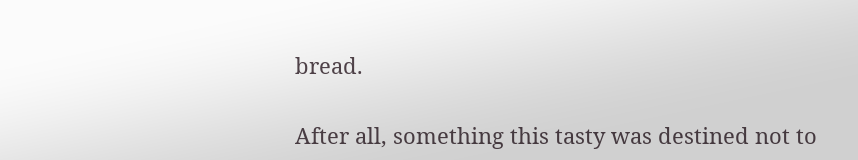bread.

After all, something this tasty was destined not to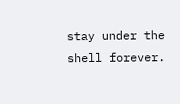stay under the shell forever.